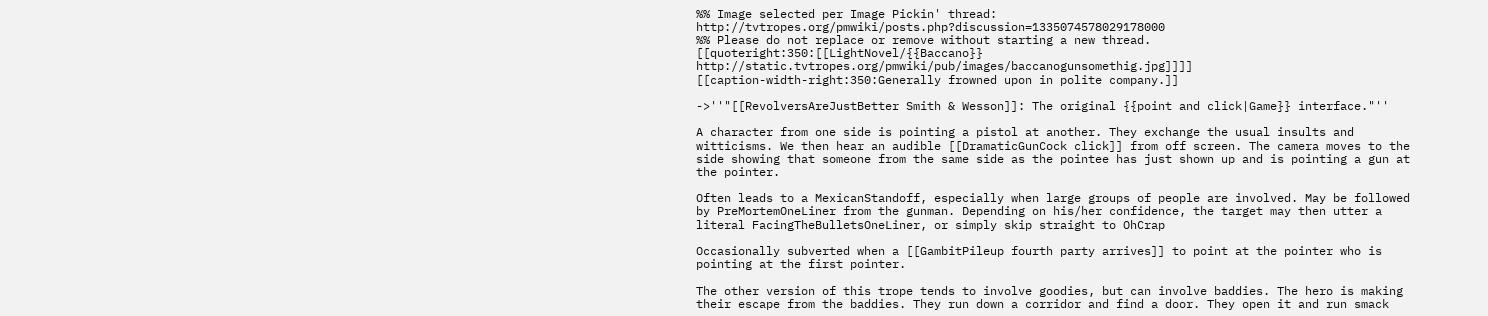%% Image selected per Image Pickin' thread: http://tvtropes.org/pmwiki/posts.php?discussion=1335074578029178000
%% Please do not replace or remove without starting a new thread.
[[quoteright:350:[[LightNovel/{{Baccano}} http://static.tvtropes.org/pmwiki/pub/images/baccanogunsomethig.jpg]]]]
[[caption-width-right:350:Generally frowned upon in polite company.]]

->''"[[RevolversAreJustBetter Smith & Wesson]]: The original {{point and click|Game}} interface."''

A character from one side is pointing a pistol at another. They exchange the usual insults and witticisms. We then hear an audible [[DramaticGunCock click]] from off screen. The camera moves to the side showing that someone from the same side as the pointee has just shown up and is pointing a gun at the pointer.

Often leads to a MexicanStandoff, especially when large groups of people are involved. May be followed by PreMortemOneLiner from the gunman. Depending on his/her confidence, the target may then utter a literal FacingTheBulletsOneLiner, or simply skip straight to OhCrap

Occasionally subverted when a [[GambitPileup fourth party arrives]] to point at the pointer who is pointing at the first pointer.

The other version of this trope tends to involve goodies, but can involve baddies. The hero is making their escape from the baddies. They run down a corridor and find a door. They open it and run smack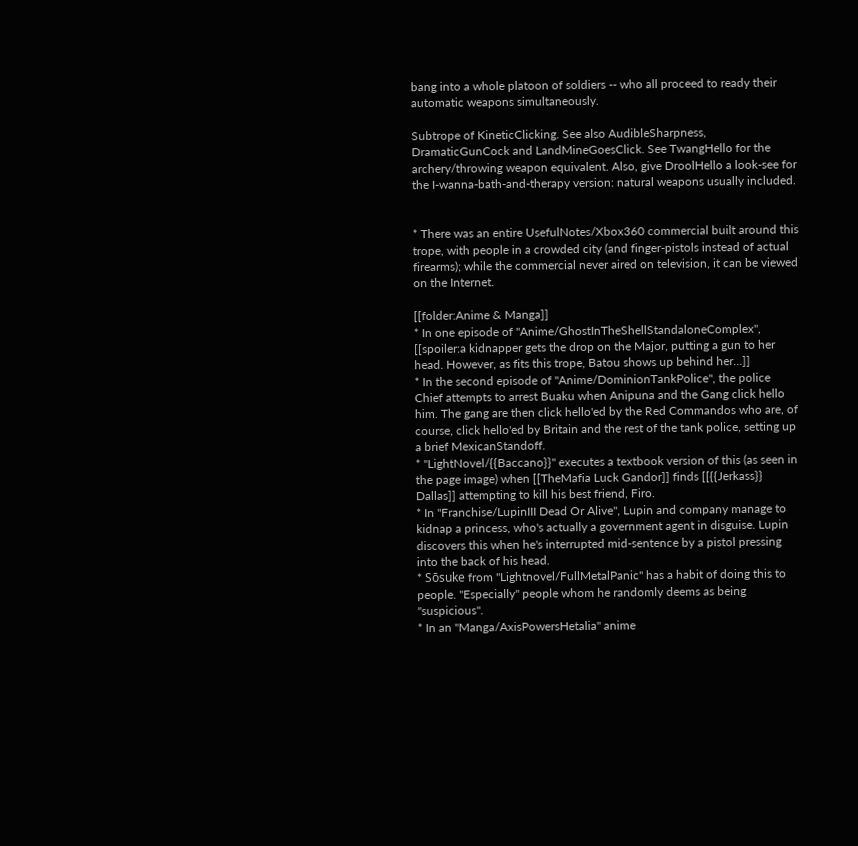bang into a whole platoon of soldiers -- who all proceed to ready their automatic weapons simultaneously.

Subtrope of KineticClicking. See also AudibleSharpness, DramaticGunCock and LandMineGoesClick. See TwangHello for the archery/throwing weapon equivalent. Also, give DroolHello a look-see for the I-wanna-bath-and-therapy version: natural weapons usually included.


* There was an entire UsefulNotes/Xbox360 commercial built around this trope, with people in a crowded city (and finger-pistols instead of actual firearms); while the commercial never aired on television, it can be viewed on the Internet.

[[folder:Anime & Manga]]
* In one episode of ''Anime/GhostInTheShellStandaloneComplex'', [[spoiler:a kidnapper gets the drop on the Major, putting a gun to her head. However, as fits this trope, Batou shows up behind her...]]
* In the second episode of ''Anime/DominionTankPolice'', the police Chief attempts to arrest Buaku when Anipuna and the Gang click hello him. The gang are then click hello'ed by the Red Commandos who are, of course, click hello'ed by Britain and the rest of the tank police, setting up a brief MexicanStandoff.
* ''LightNovel/{{Baccano}}'' executes a textbook version of this (as seen in the page image) when [[TheMafia Luck Gandor]] finds [[{{Jerkass}} Dallas]] attempting to kill his best friend, Firo.
* In ''Franchise/LupinIII Dead Or Alive'', Lupin and company manage to kidnap a princess, who's actually a government agent in disguise. Lupin discovers this when he's interrupted mid-sentence by a pistol pressing into the back of his head.
* Sōsuke from ''Lightnovel/FullMetalPanic'' has a habit of doing this to people. ''Especially'' people whom he randomly deems as being "suspicious".
* In an ''Manga/AxisPowersHetalia'' anime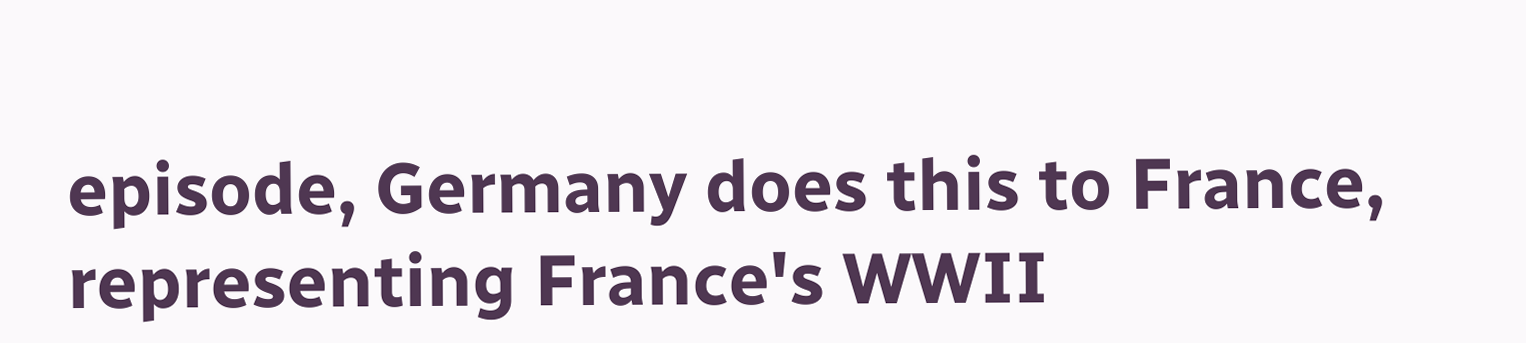episode, Germany does this to France, representing France's WWII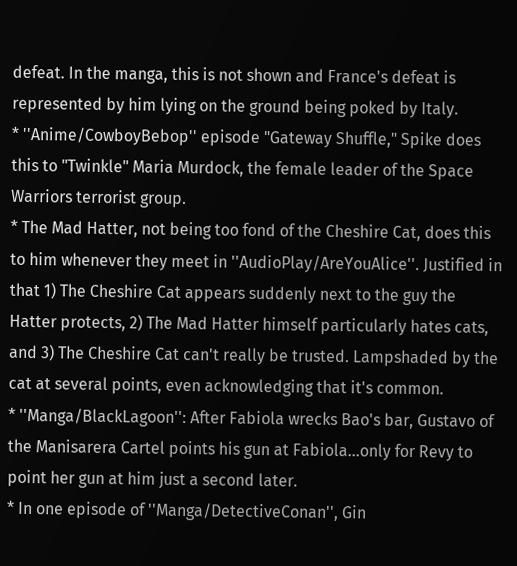defeat. In the manga, this is not shown and France's defeat is represented by him lying on the ground being poked by Italy.
* ''Anime/CowboyBebop'' episode "Gateway Shuffle," Spike does this to "Twinkle" Maria Murdock, the female leader of the Space Warriors terrorist group.
* The Mad Hatter, not being too fond of the Cheshire Cat, does this to him whenever they meet in ''AudioPlay/AreYouAlice''. Justified in that 1) The Cheshire Cat appears suddenly next to the guy the Hatter protects, 2) The Mad Hatter himself particularly hates cats, and 3) The Cheshire Cat can't really be trusted. Lampshaded by the cat at several points, even acknowledging that it's common.
* ''Manga/BlackLagoon'': After Fabiola wrecks Bao's bar, Gustavo of the Manisarera Cartel points his gun at Fabiola...only for Revy to point her gun at him just a second later.
* In one episode of ''Manga/DetectiveConan'', Gin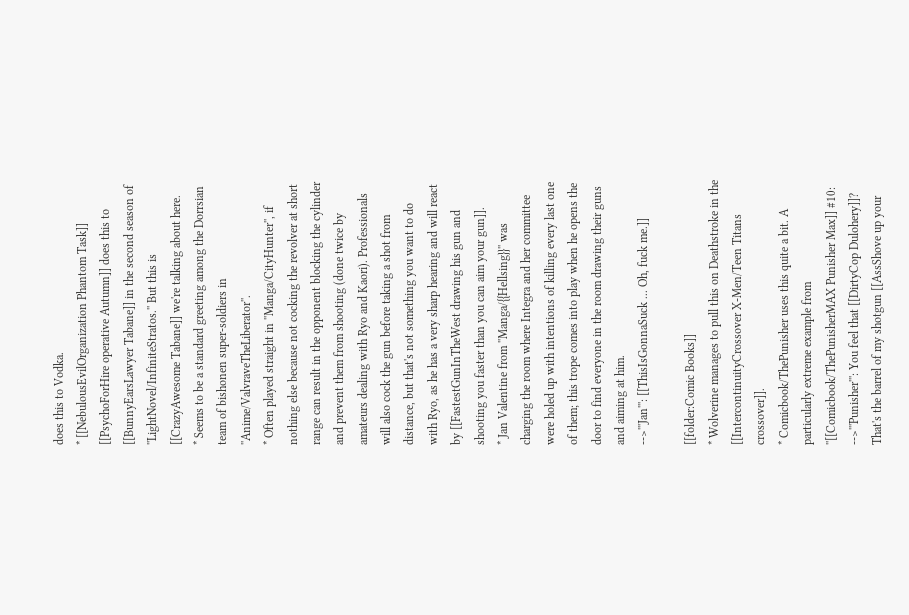does this to Vodka.
* [[NebulousEvilOrganization Phantom Task]] [[PsychoForHire operative Autumn]] does this to [[BunnyEarsLawyer Tabane]] in the second season of ''LightNovel/InfiniteStratos.'' But this is [[CrazyAwesome Tabane]] we're talking about here.
* Seems to be a standard greeting among the Dorrsian team of bishonen super-soldiers in ''Anime/ValvraveTheLiberator''.
* Often played straight in ''Manga/CityHunter'', if nothing else because not cocking the revolver at short range can result in the opponent blocking the cylinder and prevent them from shooting (done twice by amateurs dealing with Ryo and Kaori). Professionals will also cock the gun before taking a shot from distance, but that's not something you want to do with Ryo, as he has a very sharp hearing and will react by [[FastestGunInTheWest drawing his gun and shooting you faster than you can aim your gun]].
* Jan Valentine from ''Manga/{{Hellsing}}'' was charging the room where Integra and her committee were holed up with intentions of killing every last one of them; this trope comes into play when he opens the door to find everyone in the room drawing their guns and aiming at him.
-->'''Jan''': [[ThisIsGonnaSuck ... Oh, fuck me.]]

[[folder:Comic Books]]
* Wolverine manages to pull this on Deathstroke in the [[IntercontinuityCrossover X-Men/Teen Titans crossover]].
* Comicbook/ThePunisher uses this quite a bit. A particularly extreme example from ''[[Comicbook/ThePunisherMAX Punisher Max]] #10:
-->'''Punisher''': You feel that [[DirtyCop Dulohery]]? That's the barrel of my shotgun [[AssShove up your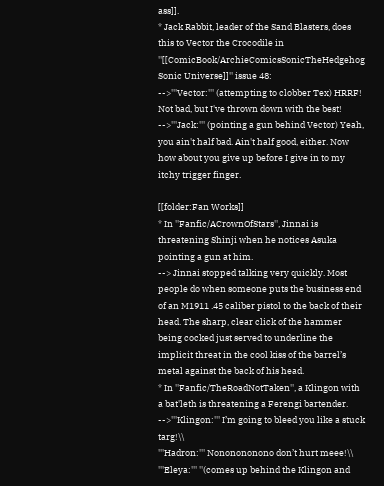ass]].
* Jack Rabbit, leader of the Sand Blasters, does this to Vector the Crocodile in ''[[ComicBook/ArchieComicsSonicTheHedgehog Sonic Universe]]'' issue 48:
-->'''Vector:''' (attempting to clobber Tex) HRRF! Not bad, but I've thrown down with the best!
-->'''Jack:''' (pointing a gun behind Vector) Yeah, you ain't half bad. Ain't half good, either. Now how about you give up before I give in to my itchy trigger finger.

[[folder:Fan Works]]
* In ''Fanfic/ACrownOfStars'', Jinnai is threatening Shinji when he notices Asuka pointing a gun at him.
--> Jinnai stopped talking very quickly. Most people do when someone puts the business end of an M1911 .45 caliber pistol to the back of their head. The sharp, clear click of the hammer being cocked just served to underline the implicit threat in the cool kiss of the barrel’s metal against the back of his head.
* In ''Fanfic/TheRoadNotTaken'', a Klingon with a bat'leth is threatening a Ferengi bartender.
-->'''Klingon:''' I’m going to bleed you like a stuck targ!\\
'''Hadron:''' Nononononono don’t hurt meee!\\
'''Eleya:''' ''(comes up behind the Klingon and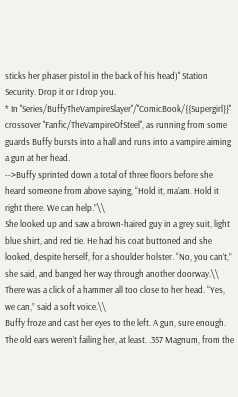sticks her phaser pistol in the back of his head)'' Station Security. Drop it or I drop you.
* In ''Series/BuffyTheVampireSlayer''/''ComicBook/{{Supergirl}}'' crossover ''Fanfic/TheVampireOfSteel'', as running from some guards Buffy bursts into a hall and runs into a vampire aiming a gun at her head.
-->Buffy sprinted down a total of three floors before she heard someone from above saying, “Hold it, ma’am. Hold it right there. We can help.”\\
She looked up and saw a brown-haired guy in a grey suit, light blue shirt, and red tie. He had his coat buttoned and she looked, despite herself, for a shoulder holster. “No, you can’t,” she said, and banged her way through another doorway.\\
There was a click of a hammer all too close to her head. “Yes, we can,” said a soft voice.\\
Buffy froze and cast her eyes to the left. A gun, sure enough. The old ears weren’t failing her, at least. .357 Magnum, from the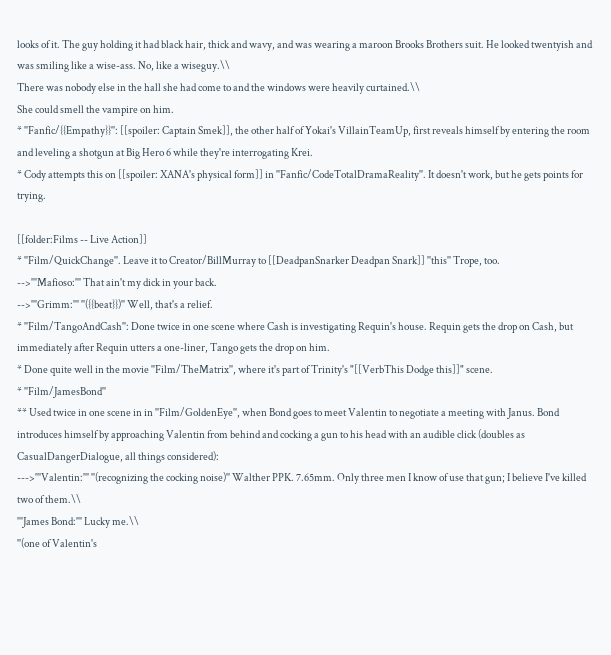looks of it. The guy holding it had black hair, thick and wavy, and was wearing a maroon Brooks Brothers suit. He looked twentyish and was smiling like a wise-ass. No, like a wiseguy.\\
There was nobody else in the hall she had come to and the windows were heavily curtained.\\
She could smell the vampire on him.
* ''Fanfic/{{Empathy}}'': [[spoiler: Captain Smek]], the other half of Yokai's VillainTeamUp, first reveals himself by entering the room and leveling a shotgun at Big Hero 6 while they're interrogating Krei.
* Cody attempts this on [[spoiler: XANA's physical form]] in ''Fanfic/CodeTotalDramaReality''. It doesn't work, but he gets points for trying.

[[folder:Films -- Live Action]]
* ''Film/QuickChange''. Leave it to Creator/BillMurray to [[DeadpanSnarker Deadpan Snark]] ''this'' Trope, too.
-->'''Mafioso:''' That ain't my dick in your back.
-->'''Grimm:''' ''({{beat}})'' Well, that's a relief.
* ''Film/TangoAndCash'': Done twice in one scene where Cash is investigating Requin's house. Requin gets the drop on Cash, but immediately after Requin utters a one-liner, Tango gets the drop on him.
* Done quite well in the movie ''Film/TheMatrix'', where it's part of Trinity's "[[VerbThis Dodge this]]" scene.
* ''Film/JamesBond''
** Used twice in one scene in in ''Film/GoldenEye'', when Bond goes to meet Valentin to negotiate a meeting with Janus. Bond introduces himself by approaching Valentin from behind and cocking a gun to his head with an audible click (doubles as CasualDangerDialogue, all things considered):
--->'''Valentin:''' ''(recognizing the cocking noise)'' Walther PPK. 7.65mm. Only three men I know of use that gun; I believe I've killed two of them.\\
'''James Bond:''' Lucky me.\\
''(one of Valentin's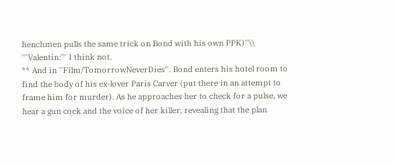henchmen pulls the same trick on Bond with his own PPK)''\\
'''Valentin:''' I think not.
** And in ''Film/TomorrowNeverDies''. Bond enters his hotel room to find the body of his ex-lover Paris Carver (put there in an attempt to frame him for murder). As he approaches her to check for a pulse, we hear a gun cock and the voice of her killer, revealing that the plan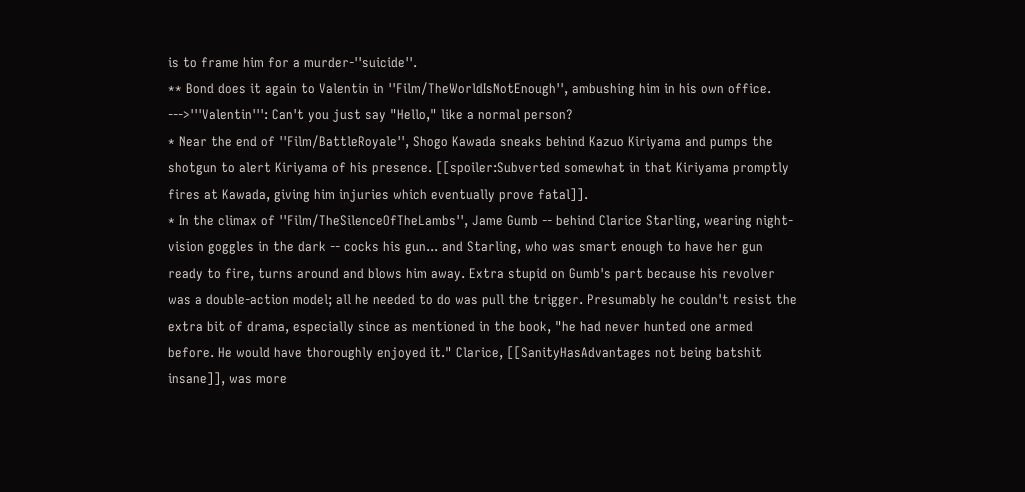is to frame him for a murder-''suicide''.
** Bond does it again to Valentin in ''Film/TheWorldIsNotEnough'', ambushing him in his own office.
--->'''Valentin''': Can't you just say "Hello," like a normal person?
* Near the end of ''Film/BattleRoyale'', Shogo Kawada sneaks behind Kazuo Kiriyama and pumps the shotgun to alert Kiriyama of his presence. [[spoiler:Subverted somewhat in that Kiriyama promptly fires at Kawada, giving him injuries which eventually prove fatal]].
* In the climax of ''Film/TheSilenceOfTheLambs'', Jame Gumb -- behind Clarice Starling, wearing night-vision goggles in the dark -- cocks his gun... and Starling, who was smart enough to have her gun ready to fire, turns around and blows him away. Extra stupid on Gumb's part because his revolver was a double-action model; all he needed to do was pull the trigger. Presumably he couldn't resist the extra bit of drama, especially since as mentioned in the book, "he had never hunted one armed before. He would have thoroughly enjoyed it." Clarice, [[SanityHasAdvantages not being batshit insane]], was more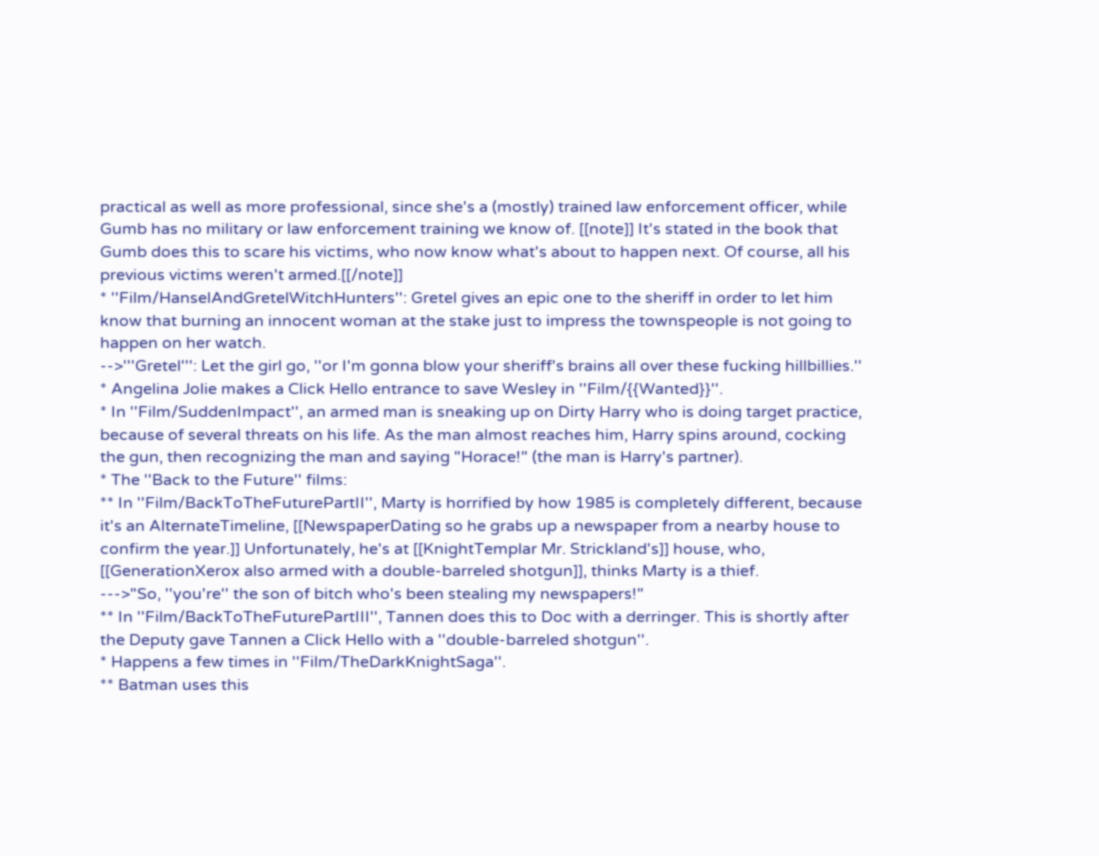practical as well as more professional, since she's a (mostly) trained law enforcement officer, while Gumb has no military or law enforcement training we know of. [[note]] It's stated in the book that Gumb does this to scare his victims, who now know what's about to happen next. Of course, all his previous victims weren't armed.[[/note]]
* ''Film/HanselAndGretelWitchHunters'': Gretel gives an epic one to the sheriff in order to let him know that burning an innocent woman at the stake just to impress the townspeople is not going to happen on her watch.
-->'''Gretel''': Let the girl go, ''or I'm gonna blow your sheriff's brains all over these fucking hillbillies.''
* Angelina Jolie makes a Click Hello entrance to save Wesley in ''Film/{{Wanted}}''.
* In ''Film/SuddenImpact'', an armed man is sneaking up on Dirty Harry who is doing target practice, because of several threats on his life. As the man almost reaches him, Harry spins around, cocking the gun, then recognizing the man and saying "Horace!" (the man is Harry's partner).
* The ''Back to the Future'' films:
** In ''Film/BackToTheFuturePartII'', Marty is horrified by how 1985 is completely different, because it's an AlternateTimeline, [[NewspaperDating so he grabs up a newspaper from a nearby house to confirm the year.]] Unfortunately, he's at [[KnightTemplar Mr. Strickland's]] house, who, [[GenerationXerox also armed with a double-barreled shotgun]], thinks Marty is a thief.
--->"So, ''you're'' the son of bitch who's been stealing my newspapers!"
** In ''Film/BackToTheFuturePartIII'', Tannen does this to Doc with a derringer. This is shortly after the Deputy gave Tannen a Click Hello with a ''double-barreled shotgun''.
* Happens a few times in ''Film/TheDarkKnightSaga''.
** Batman uses this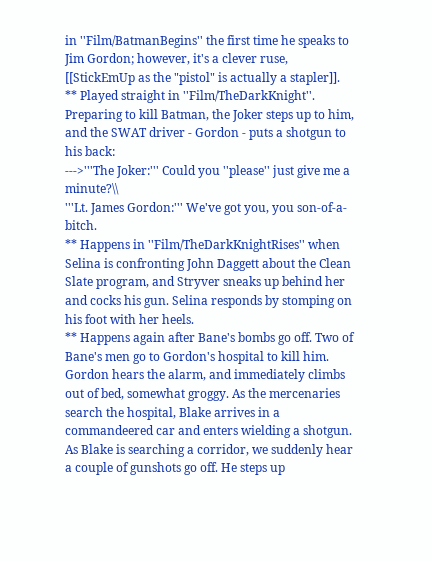in ''Film/BatmanBegins'' the first time he speaks to Jim Gordon; however, it's a clever ruse, [[StickEmUp as the "pistol" is actually a stapler]].
** Played straight in ''Film/TheDarkKnight''. Preparing to kill Batman, the Joker steps up to him, and the SWAT driver - Gordon - puts a shotgun to his back:
--->'''The Joker:''' Could you ''please'' just give me a minute?\\
'''Lt. James Gordon:''' We've got you, you son-of-a-bitch.
** Happens in ''Film/TheDarkKnightRises'' when Selina is confronting John Daggett about the Clean Slate program, and Stryver sneaks up behind her and cocks his gun. Selina responds by stomping on his foot with her heels.
** Happens again after Bane's bombs go off. Two of Bane's men go to Gordon's hospital to kill him. Gordon hears the alarm, and immediately climbs out of bed, somewhat groggy. As the mercenaries search the hospital, Blake arrives in a commandeered car and enters wielding a shotgun. As Blake is searching a corridor, we suddenly hear a couple of gunshots go off. He steps up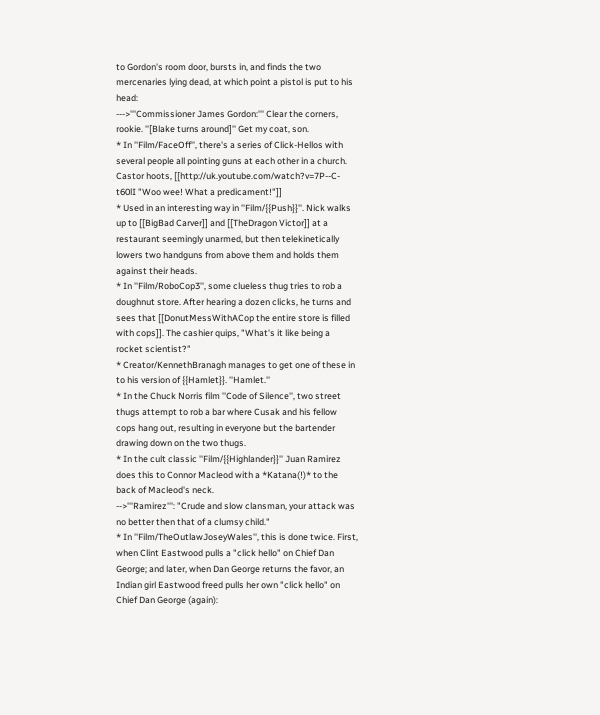to Gordon's room door, bursts in, and finds the two mercenaries lying dead, at which point a pistol is put to his head:
--->'''Commissioner James Gordon:''' Clear the corners, rookie. ''[Blake turns around]'' Get my coat, son.
* In ''Film/FaceOff'', there's a series of Click-Hellos with several people all pointing guns at each other in a church. Castor hoots, [[http://uk.youtube.com/watch?v=7P--C-t60lI "Woo wee! What a predicament!"]]
* Used in an interesting way in ''Film/{{Push}}''. Nick walks up to [[BigBad Carver]] and [[TheDragon Victor]] at a restaurant seemingly unarmed, but then telekinetically lowers two handguns from above them and holds them against their heads.
* In ''Film/RoboCop3'', some clueless thug tries to rob a doughnut store. After hearing a dozen clicks, he turns and sees that [[DonutMessWithACop the entire store is filled with cops]]. The cashier quips, "What's it like being a rocket scientist?"
* Creator/KennethBranagh manages to get one of these in to his version of {{Hamlet}}. ''Hamlet.''
* In the Chuck Norris film ''Code of Silence'', two street thugs attempt to rob a bar where Cusak and his fellow cops hang out, resulting in everyone but the bartender drawing down on the two thugs.
* In the cult classic ''Film/{{Highlander}}'' Juan Ramirez does this to Connor Macleod with a *Katana(!)* to the back of Macleod's neck.
-->'''Ramirez''': "Crude and slow clansman, your attack was no better then that of a clumsy child."
* In ''Film/TheOutlawJoseyWales'', this is done twice. First, when Clint Eastwood pulls a "click hello" on Chief Dan George; and later, when Dan George returns the favor, an Indian girl Eastwood freed pulls her own "click hello" on Chief Dan George (again):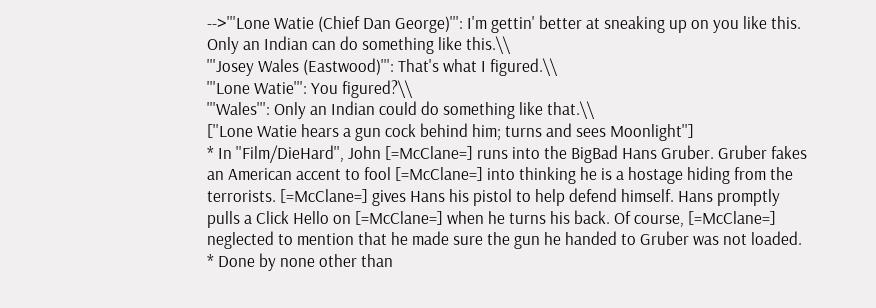-->'''Lone Watie (Chief Dan George)''': I'm gettin' better at sneaking up on you like this. Only an Indian can do something like this.\\
'''Josey Wales (Eastwood)''': That's what I figured.\\
'''Lone Watie''': You figured?\\
'''Wales''': Only an Indian could do something like that.\\
[''Lone Watie hears a gun cock behind him; turns and sees Moonlight'']
* In ''Film/DieHard'', John [=McClane=] runs into the BigBad Hans Gruber. Gruber fakes an American accent to fool [=McClane=] into thinking he is a hostage hiding from the terrorists. [=McClane=] gives Hans his pistol to help defend himself. Hans promptly pulls a Click Hello on [=McClane=] when he turns his back. Of course, [=McClane=] neglected to mention that he made sure the gun he handed to Gruber was not loaded.
* Done by none other than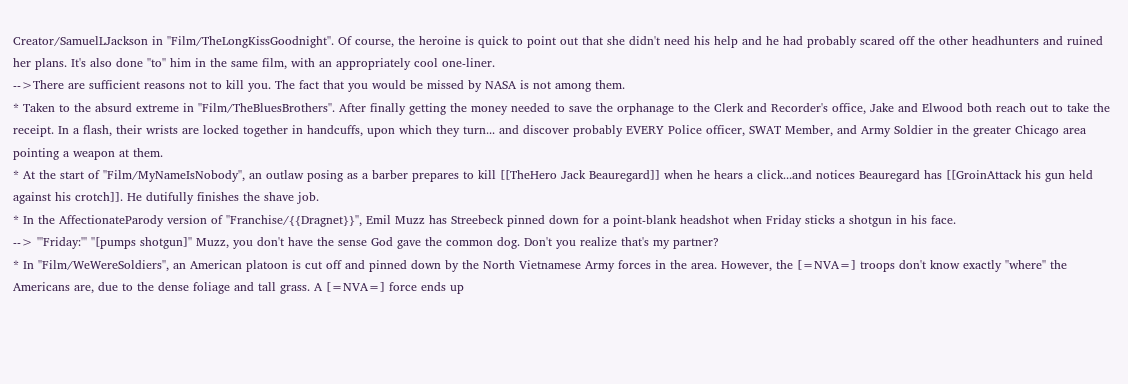Creator/SamuelLJackson in ''Film/TheLongKissGoodnight''. Of course, the heroine is quick to point out that she didn't need his help and he had probably scared off the other headhunters and ruined her plans. It's also done ''to'' him in the same film, with an appropriately cool one-liner.
-->There are sufficient reasons not to kill you. The fact that you would be missed by NASA is not among them.
* Taken to the absurd extreme in ''Film/TheBluesBrothers''. After finally getting the money needed to save the orphanage to the Clerk and Recorder's office, Jake and Elwood both reach out to take the receipt. In a flash, their wrists are locked together in handcuffs, upon which they turn... and discover probably EVERY Police officer, SWAT Member, and Army Soldier in the greater Chicago area pointing a weapon at them.
* At the start of ''Film/MyNameIsNobody'', an outlaw posing as a barber prepares to kill [[TheHero Jack Beauregard]] when he hears a click...and notices Beauregard has [[GroinAttack his gun held against his crotch]]. He dutifully finishes the shave job.
* In the AffectionateParody version of ''Franchise/{{Dragnet}}'', Emil Muzz has Streebeck pinned down for a point-blank headshot when Friday sticks a shotgun in his face.
--> '''Friday:''' ''[pumps shotgun]'' Muzz, you don't have the sense God gave the common dog. Don't you realize that's my partner?
* In ''Film/WeWereSoldiers'', an American platoon is cut off and pinned down by the North Vietnamese Army forces in the area. However, the [=NVA=] troops don't know exactly ''where'' the Americans are, due to the dense foliage and tall grass. A [=NVA=] force ends up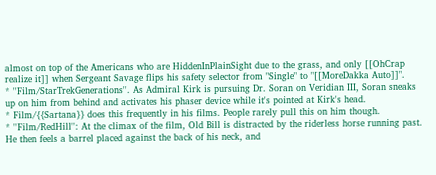almost on top of the Americans who are HiddenInPlainSight due to the grass, and only [[OhCrap realize it]] when Sergeant Savage flips his safety selector from "Single" to "[[MoreDakka Auto]]".
* ''Film/StarTrekGenerations''. As Admiral Kirk is pursuing Dr. Soran on Veridian III, Soran sneaks up on him from behind and activates his phaser device while it's pointed at Kirk's head.
* Film/{{Sartana}} does this frequently in his films. People rarely pull this on him though.
* ''Film/RedHill'': At the climax of the film, Old Bill is distracted by the riderless horse running past. He then feels a barrel placed against the back of his neck, and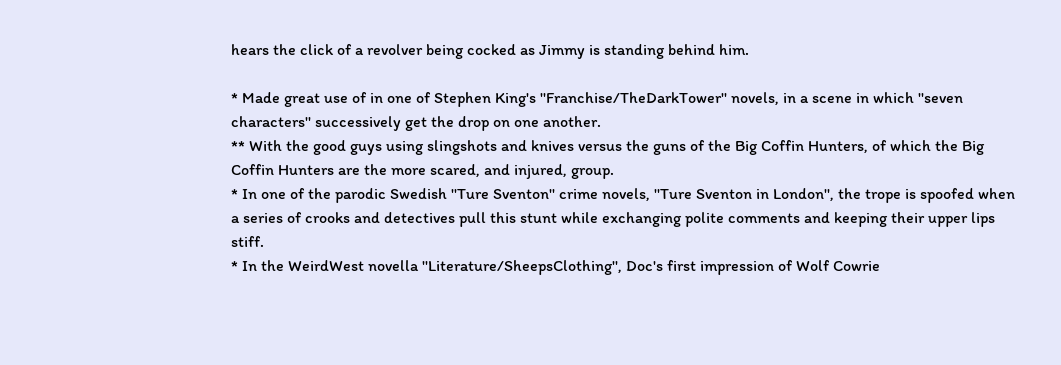hears the click of a revolver being cocked as Jimmy is standing behind him.

* Made great use of in one of Stephen King's ''Franchise/TheDarkTower'' novels, in a scene in which ''seven characters'' successively get the drop on one another.
** With the good guys using slingshots and knives versus the guns of the Big Coffin Hunters, of which the Big Coffin Hunters are the more scared, and injured, group.
* In one of the parodic Swedish ''Ture Sventon'' crime novels, ''Ture Sventon in London'', the trope is spoofed when a series of crooks and detectives pull this stunt while exchanging polite comments and keeping their upper lips stiff.
* In the WeirdWest novella ''Literature/SheepsClothing'', Doc's first impression of Wolf Cowrie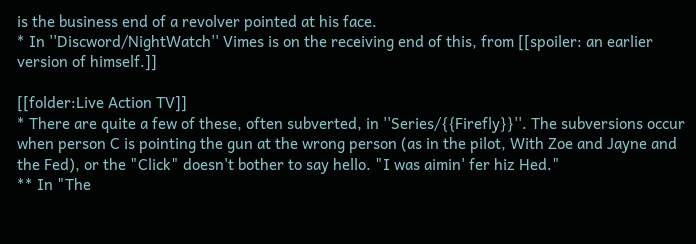is the business end of a revolver pointed at his face.
* In ''Discword/NightWatch'' Vimes is on the receiving end of this, from [[spoiler: an earlier version of himself.]]

[[folder:Live Action TV]]
* There are quite a few of these, often subverted, in ''Series/{{Firefly}}''. The subversions occur when person C is pointing the gun at the wrong person (as in the pilot, With Zoe and Jayne and the Fed), or the "Click" doesn't bother to say hello. "I was aimin' fer hiz Hed."
** In "The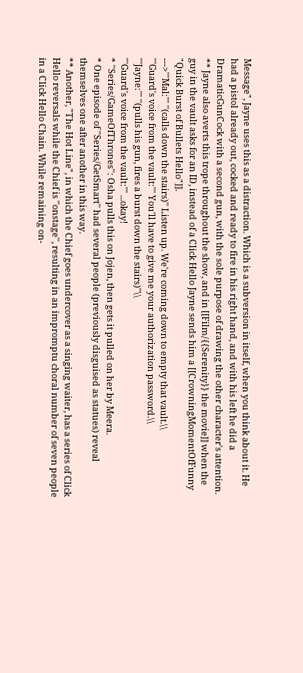Message", Jayne uses this as a distraction. Which is a subversion in itself, when you think about it. He had a pistol already out, cocked and ready to fire in his right hand, and with his left he did a DramaticGunCock with a second gun, with the sole purpose of drawing the other character's attention.
** Jayne also averts this trope throughout the show, and in [[Film/{{Serenity}} the movie]] when the guy in the vault asks for an ID, instead of a Click Hello Jayne sends him a [[CrowningMomentOfFunny "Quick Burst of Bullets Hello"]].
--->'''Mal:''' ''(calls down the stairs)'' Listen up. We're coming down to empty that vault.\\
'''Guard's voice from the vault:''' You'll have to give me your authorization password.\\
'''Jayne:''' ''(pulls his gun, fires a burst down the stairs)''\\
'''Guard's voice from the vault:''' ...okay!
* ''Series/GameOfThrones'': Osha pulls this on Jojen, then gets it pulled on her by Meera.
* One episode of ''Series/GetSmart'' had several people (previously disguised as statues) reveal themselves one after another in this way.
** Another, "The Hot Line", in which the Chief goes undercover as a singing waiter, has a series of Click Hello reversals while the Chief is ''onstage'', resulting in an impromptu choral number of seven people in a Click Hello Chain. While remaining on-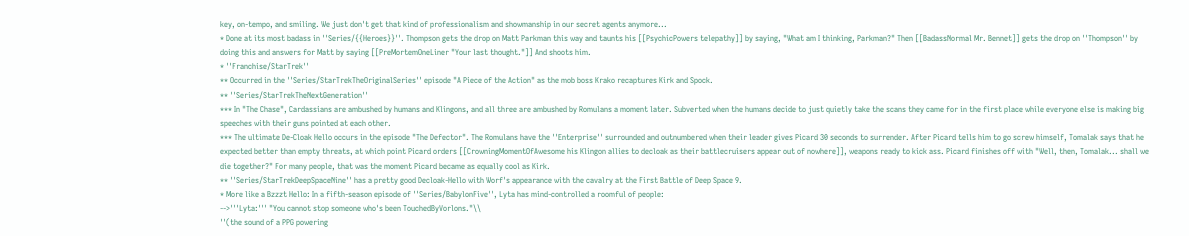key, on-tempo, and smiling. We just don't get that kind of professionalism and showmanship in our secret agents anymore...
* Done at its most badass in ''Series/{{Heroes}}''. Thompson gets the drop on Matt Parkman this way and taunts his [[PsychicPowers telepathy]] by saying, "What am I thinking, Parkman?" Then [[BadassNormal Mr. Bennet]] gets the drop on ''Thompson'' by doing this and answers for Matt by saying [[PreMortemOneLiner "Your last thought."]] And shoots him.
* ''Franchise/StarTrek''
** Occurred in the ''Series/StarTrekTheOriginalSeries'' episode "A Piece of the Action" as the mob boss Krako recaptures Kirk and Spock.
** ''Series/StarTrekTheNextGeneration''
*** In "The Chase", Cardassians are ambushed by humans and Klingons, and all three are ambushed by Romulans a moment later. Subverted when the humans decide to just quietly take the scans they came for in the first place while everyone else is making big speeches with their guns pointed at each other.
*** The ultimate De-Cloak Hello occurs in the episode "The Defector". The Romulans have the ''Enterprise'' surrounded and outnumbered when their leader gives Picard 30 seconds to surrender. After Picard tells him to go screw himself, Tomalak says that he expected better than empty threats, at which point Picard orders [[CrowningMomentOfAwesome his Klingon allies to decloak as their battlecruisers appear out of nowhere]], weapons ready to kick ass. Picard finishes off with "Well, then, Tomalak... shall we die together?" For many people, that was the moment Picard became as equally cool as Kirk.
** ''Series/StarTrekDeepSpaceNine'' has a pretty good Decloak-Hello with Worf's appearance with the cavalry at the First Battle of Deep Space 9.
* More like a Bzzzt Hello: In a fifth-season episode of ''Series/BabylonFive'', Lyta has mind-controlled a roomful of people:
-->'''Lyta:''' "You cannot stop someone who's been TouchedByVorlons."\\
''(the sound of a PPG powering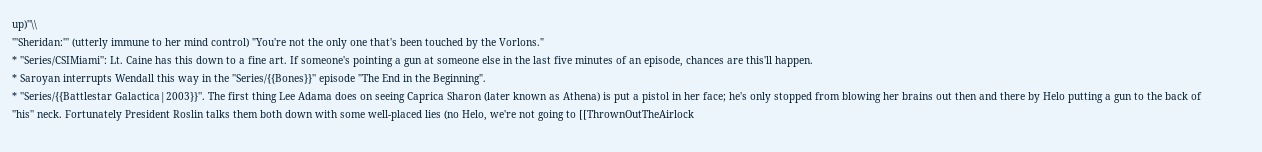up)''\\
'''Sheridan:''' (utterly immune to her mind control) "You're not the only one that's been touched by the Vorlons."
* ''Series/CSIMiami'': Lt. Caine has this down to a fine art. If someone's pointing a gun at someone else in the last five minutes of an episode, chances are this'll happen.
* Saroyan interrupts Wendall this way in the ''Series/{{Bones}}'' episode "The End in the Beginning".
* ''Series/{{Battlestar Galactica|2003}}''. The first thing Lee Adama does on seeing Caprica Sharon (later known as Athena) is put a pistol in her face; he's only stopped from blowing her brains out then and there by Helo putting a gun to the back of ''his'' neck. Fortunately President Roslin talks them both down with some well-placed lies (no Helo, we're not going to [[ThrownOutTheAirlock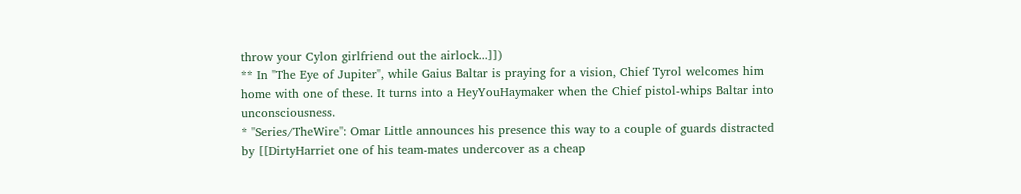throw your Cylon girlfriend out the airlock...]])
** In "The Eye of Jupiter", while Gaius Baltar is praying for a vision, Chief Tyrol welcomes him home with one of these. It turns into a HeyYouHaymaker when the Chief pistol-whips Baltar into unconsciousness.
* ''Series/TheWire'': Omar Little announces his presence this way to a couple of guards distracted by [[DirtyHarriet one of his team-mates undercover as a cheap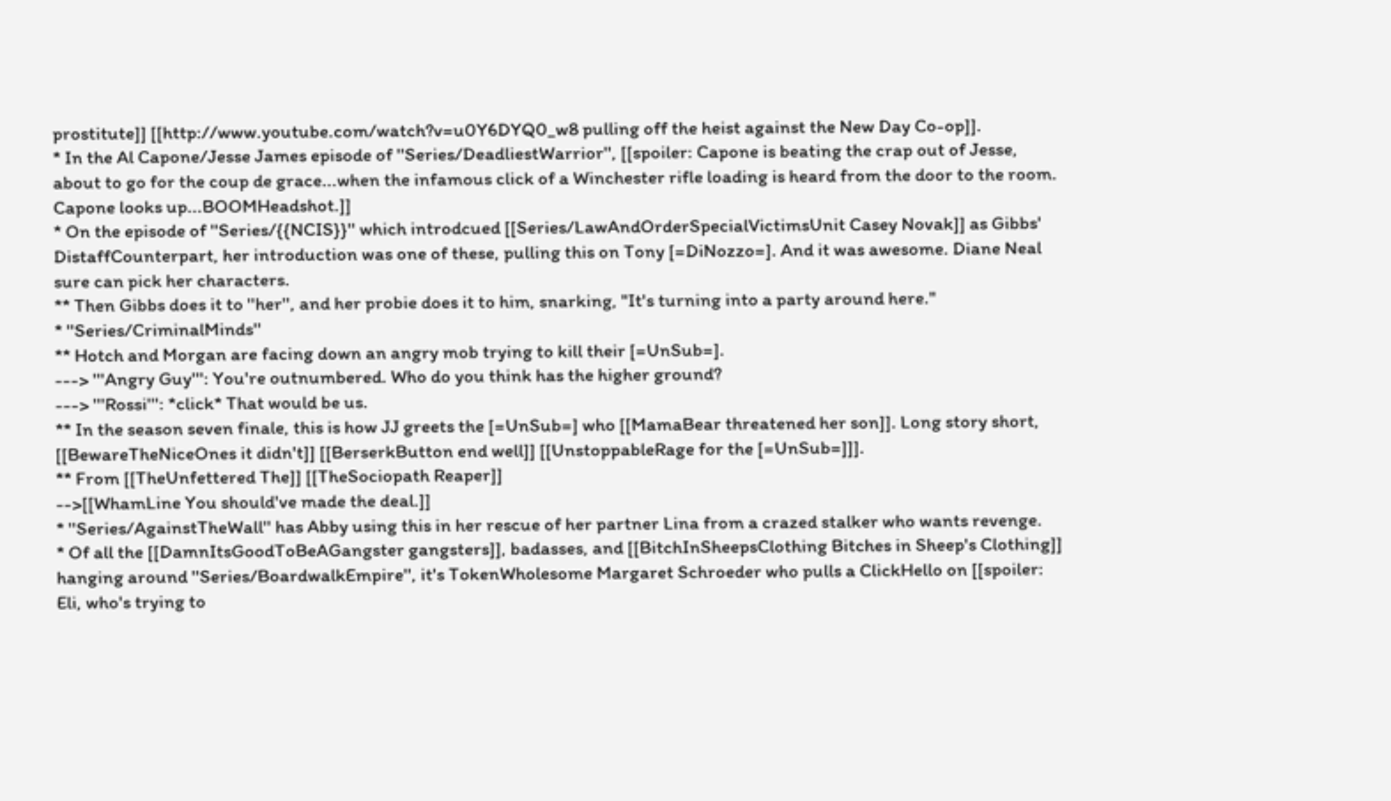prostitute]] [[http://www.youtube.com/watch?v=u0Y6DYQ0_w8 pulling off the heist against the New Day Co-op]].
* In the Al Capone/Jesse James episode of ''Series/DeadliestWarrior'', [[spoiler: Capone is beating the crap out of Jesse, about to go for the coup de grace...when the infamous click of a Winchester rifle loading is heard from the door to the room. Capone looks up...BOOMHeadshot.]]
* On the episode of ''Series/{{NCIS}}'' which introdcued [[Series/LawAndOrderSpecialVictimsUnit Casey Novak]] as Gibbs' DistaffCounterpart, her introduction was one of these, pulling this on Tony [=DiNozzo=]. And it was awesome. Diane Neal sure can pick her characters.
** Then Gibbs does it to ''her'', and her probie does it to him, snarking, "It's turning into a party around here."
* ''Series/CriminalMinds''
** Hotch and Morgan are facing down an angry mob trying to kill their [=UnSub=].
---> '''Angry Guy''': You're outnumbered. Who do you think has the higher ground?
---> '''Rossi''': *click* That would be us.
** In the season seven finale, this is how JJ greets the [=UnSub=] who [[MamaBear threatened her son]]. Long story short, [[BewareTheNiceOnes it didn't]] [[BerserkButton end well]] [[UnstoppableRage for the [=UnSub=]]].
** From [[TheUnfettered The]] [[TheSociopath Reaper]]
-->[[WhamLine You should've made the deal.]]
* ''Series/AgainstTheWall'' has Abby using this in her rescue of her partner Lina from a crazed stalker who wants revenge.
* Of all the [[DamnItsGoodToBeAGangster gangsters]], badasses, and [[BitchInSheepsClothing Bitches in Sheep's Clothing]] hanging around ''Series/BoardwalkEmpire'', it's TokenWholesome Margaret Schroeder who pulls a ClickHello on [[spoiler: Eli, who's trying to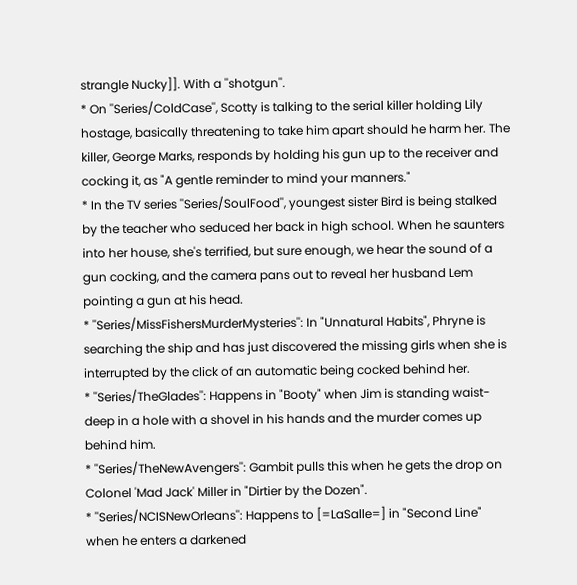strangle Nucky]]. With a ''shotgun''.
* On ''Series/ColdCase'', Scotty is talking to the serial killer holding Lily hostage, basically threatening to take him apart should he harm her. The killer, George Marks, responds by holding his gun up to the receiver and cocking it, as "A gentle reminder to mind your manners."
* In the TV series ''Series/SoulFood'', youngest sister Bird is being stalked by the teacher who seduced her back in high school. When he saunters into her house, she's terrified, but sure enough, we hear the sound of a gun cocking, and the camera pans out to reveal her husband Lem pointing a gun at his head.
* ''Series/MissFishersMurderMysteries'': In "Unnatural Habits", Phryne is searching the ship and has just discovered the missing girls when she is interrupted by the click of an automatic being cocked behind her.
* ''Series/TheGlades'': Happens in "Booty" when Jim is standing waist-deep in a hole with a shovel in his hands and the murder comes up behind him.
* ''Series/TheNewAvengers'': Gambit pulls this when he gets the drop on Colonel 'Mad Jack' Miller in "Dirtier by the Dozen".
* ''Series/NCISNewOrleans'': Happens to [=LaSalle=] in "Second Line" when he enters a darkened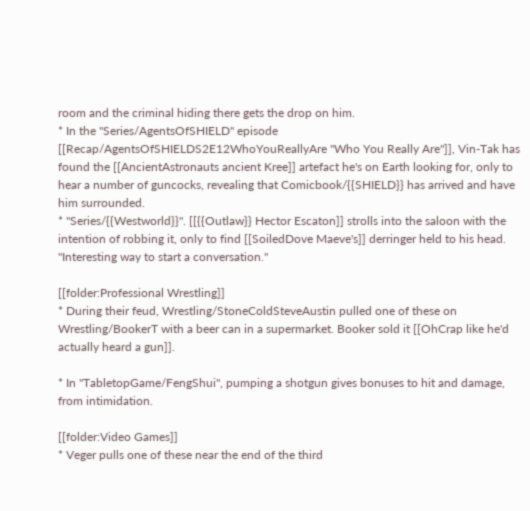room and the criminal hiding there gets the drop on him.
* In the ''Series/AgentsOfSHIELD'' episode [[Recap/AgentsOfSHIELDS2E12WhoYouReallyAre "Who You Really Are"]], Vin-Tak has found the [[AncientAstronauts ancient Kree]] artefact he's on Earth looking for, only to hear a number of guncocks, revealing that Comicbook/{{SHIELD}} has arrived and have him surrounded.
* ''Series/{{Westworld}}''. [[{{Outlaw}} Hector Escaton]] strolls into the saloon with the intention of robbing it, only to find [[SoiledDove Maeve's]] derringer held to his head. "Interesting way to start a conversation."

[[folder:Professional Wrestling]]
* During their feud, Wrestling/StoneColdSteveAustin pulled one of these on Wrestling/BookerT with a beer can in a supermarket. Booker sold it [[OhCrap like he'd actually heard a gun]].

* In ''TabletopGame/FengShui'', pumping a shotgun gives bonuses to hit and damage, from intimidation.

[[folder:Video Games]]
* Veger pulls one of these near the end of the third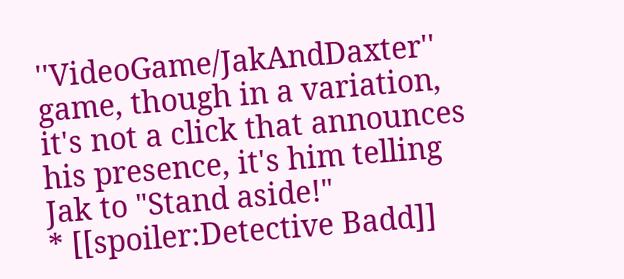''VideoGame/JakAndDaxter'' game, though in a variation, it's not a click that announces his presence, it's him telling Jak to "Stand aside!"
* [[spoiler:Detective Badd]]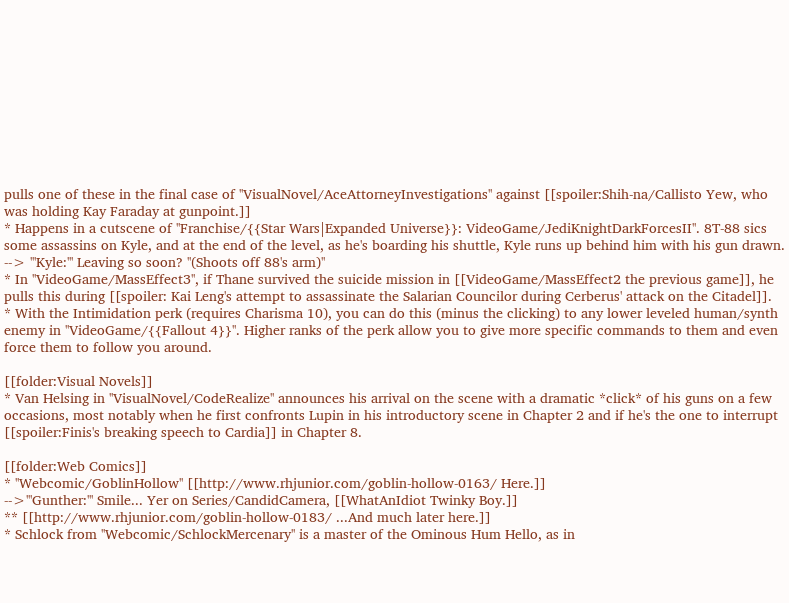pulls one of these in the final case of ''VisualNovel/AceAttorneyInvestigations'' against [[spoiler:Shih-na/Callisto Yew, who was holding Kay Faraday at gunpoint.]]
* Happens in a cutscene of ''Franchise/{{Star Wars|Expanded Universe}}: VideoGame/JediKnightDarkForcesII''. 8T-88 sics some assassins on Kyle, and at the end of the level, as he's boarding his shuttle, Kyle runs up behind him with his gun drawn.
--> '''Kyle:''' Leaving so soon? ''(Shoots off 88's arm)''
* In ''VideoGame/MassEffect3'', if Thane survived the suicide mission in [[VideoGame/MassEffect2 the previous game]], he pulls this during [[spoiler: Kai Leng's attempt to assassinate the Salarian Councilor during Cerberus' attack on the Citadel]].
* With the Intimidation perk (requires Charisma 10), you can do this (minus the clicking) to any lower leveled human/synth enemy in ''VideoGame/{{Fallout 4}}''. Higher ranks of the perk allow you to give more specific commands to them and even force them to follow you around.

[[folder:Visual Novels]]
* Van Helsing in ''VisualNovel/CodeRealize'' announces his arrival on the scene with a dramatic *click* of his guns on a few occasions, most notably when he first confronts Lupin in his introductory scene in Chapter 2 and if he's the one to interrupt [[spoiler:Finis's breaking speech to Cardia]] in Chapter 8.

[[folder:Web Comics]]
* ''Webcomic/GoblinHollow'' [[http://www.rhjunior.com/goblin-hollow-0163/ Here.]]
-->'''Gunther:''' Smile... Yer on Series/CandidCamera, [[WhatAnIdiot Twinky Boy.]]
** [[http://www.rhjunior.com/goblin-hollow-0183/ ...And much later here.]]
* Schlock from ''Webcomic/SchlockMercenary'' is a master of the Ominous Hum Hello, as in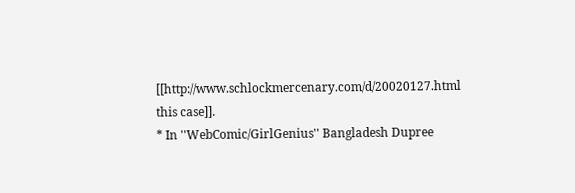[[http://www.schlockmercenary.com/d/20020127.html this case]].
* In ''WebComic/GirlGenius'' Bangladesh Dupree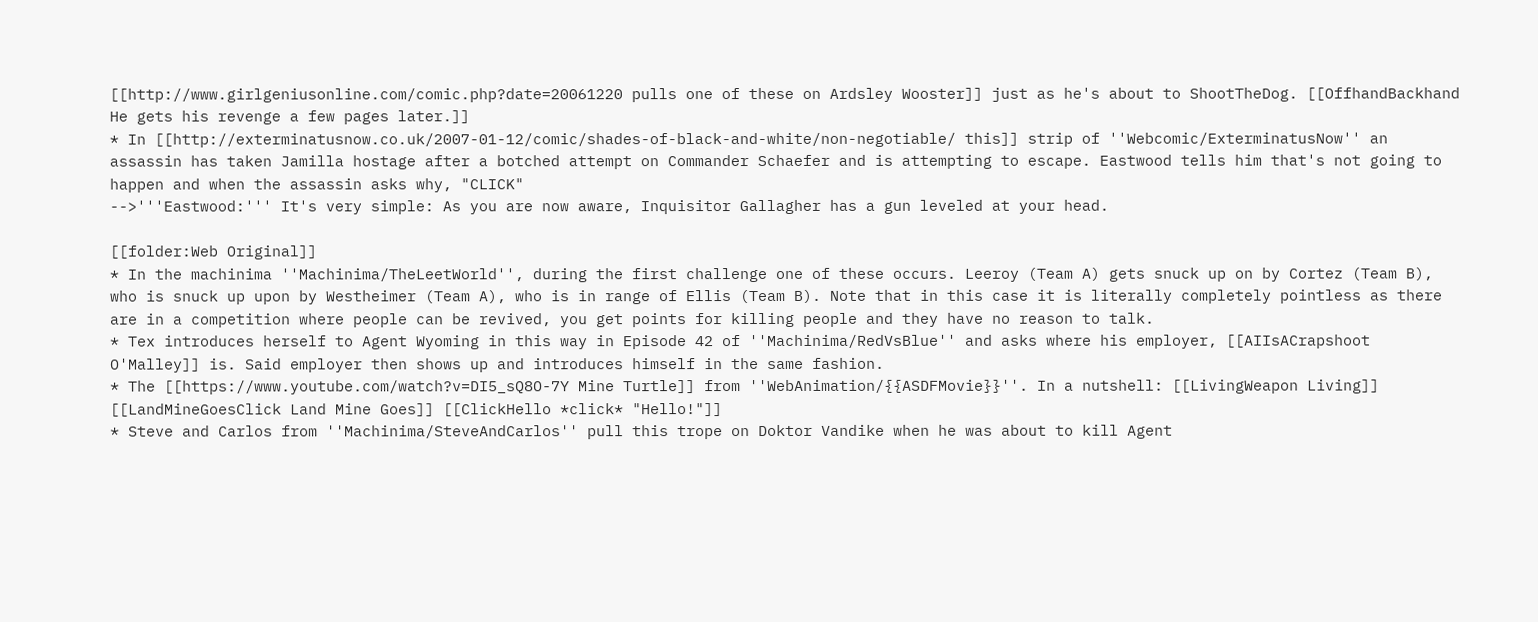[[http://www.girlgeniusonline.com/comic.php?date=20061220 pulls one of these on Ardsley Wooster]] just as he's about to ShootTheDog. [[OffhandBackhand He gets his revenge a few pages later.]]
* In [[http://exterminatusnow.co.uk/2007-01-12/comic/shades-of-black-and-white/non-negotiable/ this]] strip of ''Webcomic/ExterminatusNow'' an assassin has taken Jamilla hostage after a botched attempt on Commander Schaefer and is attempting to escape. Eastwood tells him that's not going to happen and when the assassin asks why, "CLICK"
-->'''Eastwood:''' It's very simple: As you are now aware, Inquisitor Gallagher has a gun leveled at your head.

[[folder:Web Original]]
* In the machinima ''Machinima/TheLeetWorld'', during the first challenge one of these occurs. Leeroy (Team A) gets snuck up on by Cortez (Team B), who is snuck up upon by Westheimer (Team A), who is in range of Ellis (Team B). Note that in this case it is literally completely pointless as there are in a competition where people can be revived, you get points for killing people and they have no reason to talk.
* Tex introduces herself to Agent Wyoming in this way in Episode 42 of ''Machinima/RedVsBlue'' and asks where his employer, [[AIIsACrapshoot O'Malley]] is. Said employer then shows up and introduces himself in the same fashion.
* The [[https://www.youtube.com/watch?v=DI5_sQ8O-7Y Mine Turtle]] from ''WebAnimation/{{ASDFMovie}}''. In a nutshell: [[LivingWeapon Living]] [[LandMineGoesClick Land Mine Goes]] [[ClickHello *click* "Hello!"]]
* Steve and Carlos from ''Machinima/SteveAndCarlos'' pull this trope on Doktor Vandike when he was about to kill Agent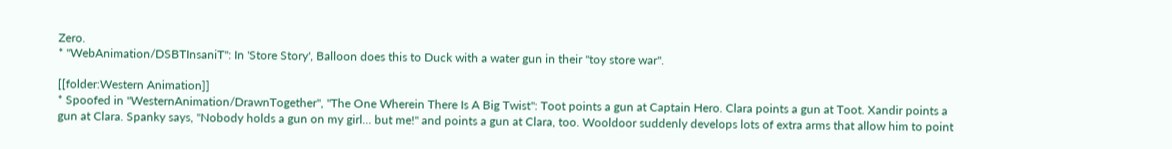Zero.
* ''WebAnimation/DSBTInsaniT'': In 'Store Story', Balloon does this to Duck with a water gun in their "toy store war".

[[folder:Western Animation]]
* Spoofed in ''WesternAnimation/DrawnTogether'', "The One Wherein There Is A Big Twist": Toot points a gun at Captain Hero. Clara points a gun at Toot. Xandir points a gun at Clara. Spanky says, "Nobody holds a gun on my girl... but me!" and points a gun at Clara, too. Wooldoor suddenly develops lots of extra arms that allow him to point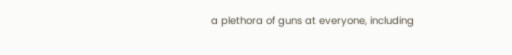a plethora of guns at everyone, including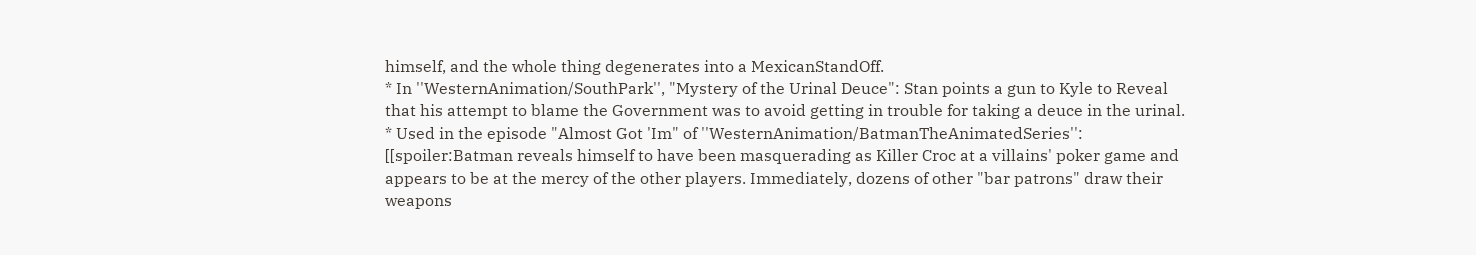himself, and the whole thing degenerates into a MexicanStandOff.
* In ''WesternAnimation/SouthPark'', "Mystery of the Urinal Deuce": Stan points a gun to Kyle to Reveal that his attempt to blame the Government was to avoid getting in trouble for taking a deuce in the urinal.
* Used in the episode "Almost Got 'Im" of ''WesternAnimation/BatmanTheAnimatedSeries'': [[spoiler:Batman reveals himself to have been masquerading as Killer Croc at a villains' poker game and appears to be at the mercy of the other players. Immediately, dozens of other "bar patrons" draw their weapons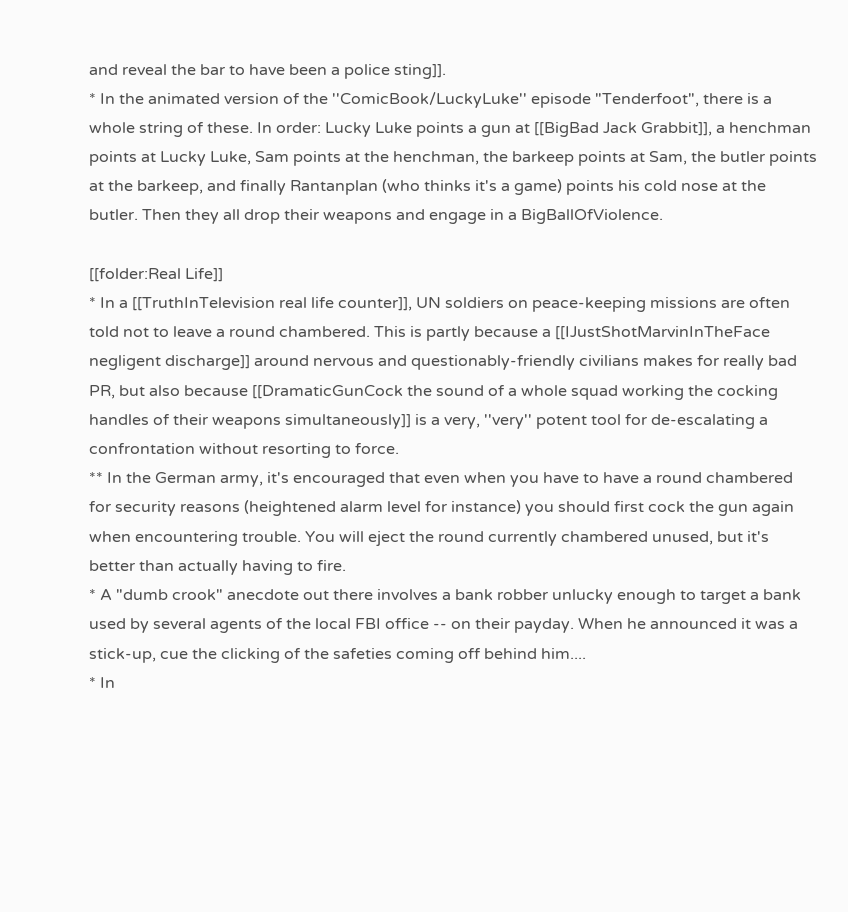and reveal the bar to have been a police sting]].
* In the animated version of the ''ComicBook/LuckyLuke'' episode "Tenderfoot", there is a whole string of these. In order: Lucky Luke points a gun at [[BigBad Jack Grabbit]], a henchman points at Lucky Luke, Sam points at the henchman, the barkeep points at Sam, the butler points at the barkeep, and finally Rantanplan (who thinks it's a game) points his cold nose at the butler. Then they all drop their weapons and engage in a BigBallOfViolence.

[[folder:Real Life]]
* In a [[TruthInTelevision real life counter]], UN soldiers on peace-keeping missions are often told not to leave a round chambered. This is partly because a [[IJustShotMarvinInTheFace negligent discharge]] around nervous and questionably-friendly civilians makes for really bad PR, but also because [[DramaticGunCock the sound of a whole squad working the cocking handles of their weapons simultaneously]] is a very, ''very'' potent tool for de-escalating a confrontation without resorting to force.
** In the German army, it's encouraged that even when you have to have a round chambered for security reasons (heightened alarm level for instance) you should first cock the gun again when encountering trouble. You will eject the round currently chambered unused, but it's better than actually having to fire.
* A "dumb crook" anecdote out there involves a bank robber unlucky enough to target a bank used by several agents of the local FBI office -- on their payday. When he announced it was a stick-up, cue the clicking of the safeties coming off behind him....
* In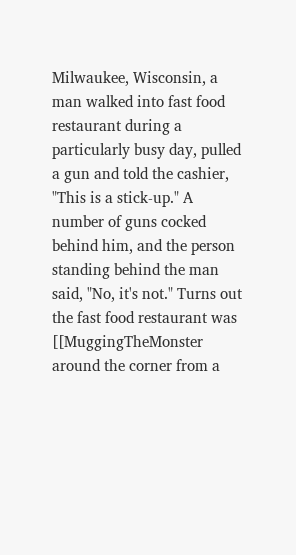Milwaukee, Wisconsin, a man walked into fast food restaurant during a particularly busy day, pulled a gun and told the cashier, "This is a stick-up." A number of guns cocked behind him, and the person standing behind the man said, "No, it's not." Turns out the fast food restaurant was [[MuggingTheMonster around the corner from a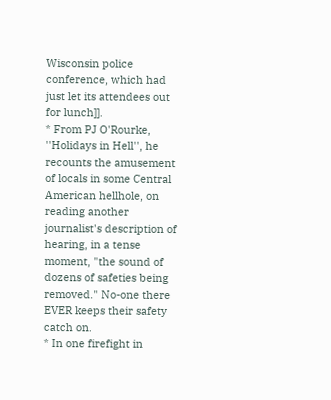Wisconsin police conference, which had just let its attendees out for lunch]].
* From PJ O'Rourke, ''Holidays in Hell'', he recounts the amusement of locals in some Central American hellhole, on reading another journalist's description of hearing, in a tense moment, "the sound of dozens of safeties being removed." No-one there EVER keeps their safety catch on.
* In one firefight in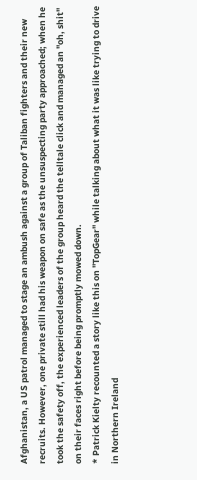Afghanistan, a US patrol managed to stage an ambush against a group of Taliban fighters and their new recruits. However, one private still had his weapon on safe as the unsuspecting party approached; when he took the safety off, the experienced leaders of the group heard the telltale click and managed an "oh, shit" on their faces right before being promptly mowed down.
* Patrick Kielty recounted a story like this on ''TopGear'' while talking about what it was like trying to drive in Northern Ireland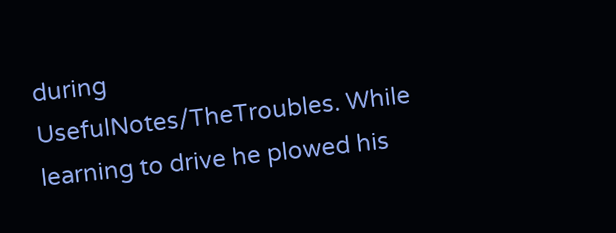during UsefulNotes/TheTroubles. While learning to drive he plowed his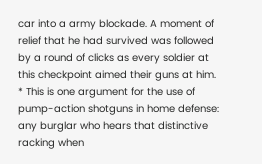car into a army blockade. A moment of relief that he had survived was followed by a round of clicks as every soldier at this checkpoint aimed their guns at him.
* This is one argument for the use of pump-action shotguns in home defense: any burglar who hears that distinctive racking when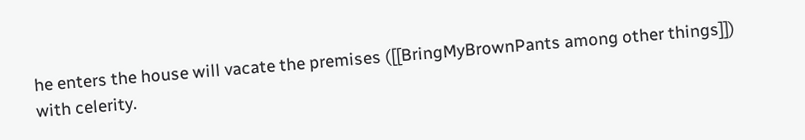he enters the house will vacate the premises ([[BringMyBrownPants among other things]]) with celerity.